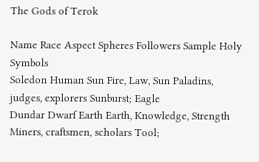The Gods of Terok

Name Race Aspect Spheres Followers Sample Holy Symbols
Soledon Human Sun Fire, Law, Sun Paladins, judges, explorers Sunburst; Eagle
Dundar Dwarf Earth Earth, Knowledge, Strength Miners, craftsmen, scholars Tool;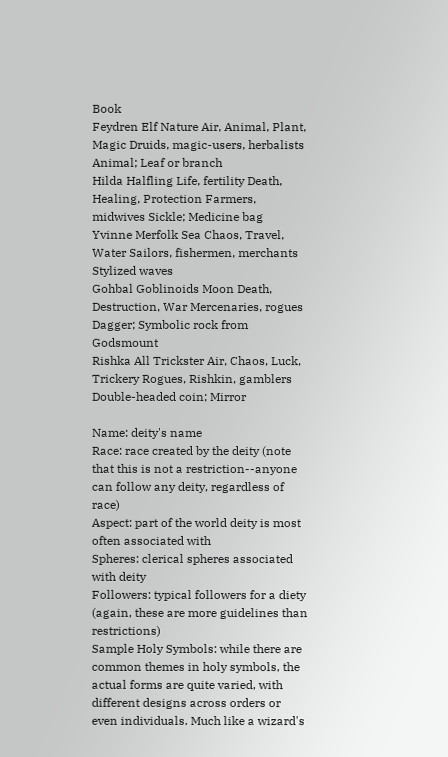Book
Feydren Elf Nature Air, Animal, Plant, Magic Druids, magic-users, herbalists Animal; Leaf or branch
Hilda Halfling Life, fertility Death, Healing, Protection Farmers, midwives Sickle; Medicine bag
Yvinne Merfolk Sea Chaos, Travel, Water Sailors, fishermen, merchants Stylized waves
Gohbal Goblinoids Moon Death, Destruction, War Mercenaries, rogues Dagger; Symbolic rock from Godsmount
Rishka All Trickster Air, Chaos, Luck, Trickery Rogues, Rishkin, gamblers Double-headed coin; Mirror

Name: deity's name
Race: race created by the deity (note that this is not a restriction--anyone can follow any deity, regardless of race)
Aspect: part of the world deity is most often associated with
Spheres: clerical spheres associated with deity
Followers: typical followers for a diety (again, these are more guidelines than restrictions)
Sample Holy Symbols: while there are common themes in holy symbols, the actual forms are quite varied, with different designs across orders or even individuals. Much like a wizard's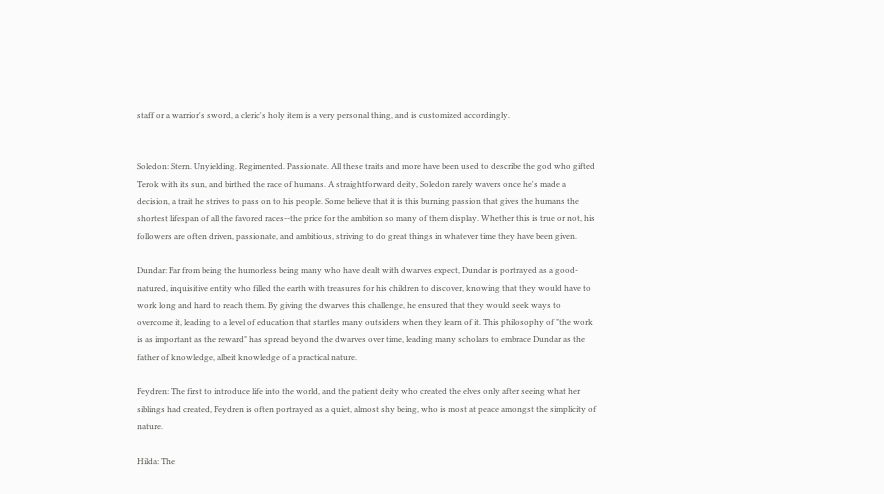staff or a warrior's sword, a cleric's holy item is a very personal thing, and is customized accordingly.


Soledon: Stern. Unyielding. Regimented. Passionate. All these traits and more have been used to describe the god who gifted Terok with its sun, and birthed the race of humans. A straightforward deity, Soledon rarely wavers once he's made a decision, a trait he strives to pass on to his people. Some believe that it is this burning passion that gives the humans the shortest lifespan of all the favored races--the price for the ambition so many of them display. Whether this is true or not, his followers are often driven, passionate, and ambitious, striving to do great things in whatever time they have been given.

Dundar: Far from being the humorless being many who have dealt with dwarves expect, Dundar is portrayed as a good-natured, inquisitive entity who filled the earth with treasures for his children to discover, knowing that they would have to work long and hard to reach them. By giving the dwarves this challenge, he ensured that they would seek ways to overcome it, leading to a level of education that startles many outsiders when they learn of it. This philosophy of "the work is as important as the reward" has spread beyond the dwarves over time, leading many scholars to embrace Dundar as the father of knowledge, albeit knowledge of a practical nature.

Feydren: The first to introduce life into the world, and the patient deity who created the elves only after seeing what her siblings had created, Feydren is often portrayed as a quiet, almost shy being, who is most at peace amongst the simplicity of nature.

Hilda: The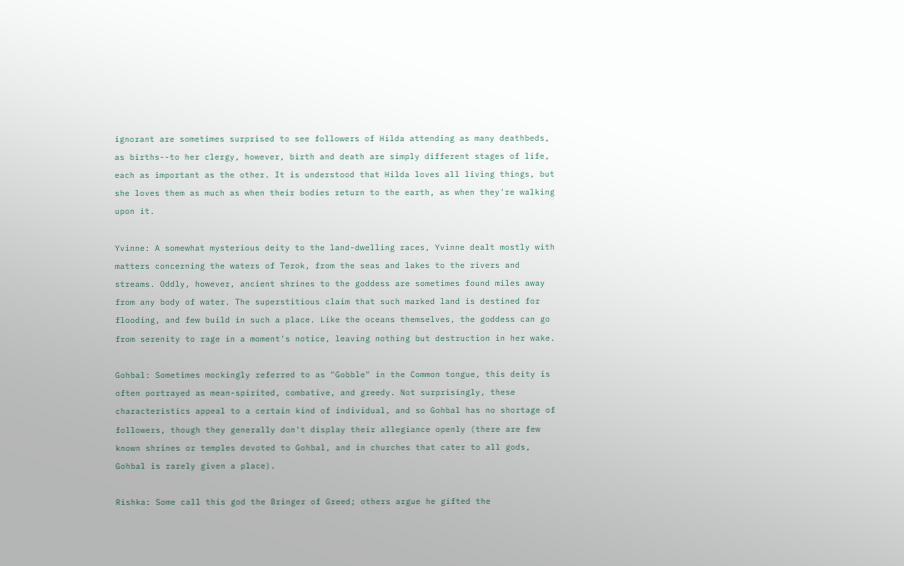ignorant are sometimes surprised to see followers of Hilda attending as many deathbeds, as births--to her clergy, however, birth and death are simply different stages of life, each as important as the other. It is understood that Hilda loves all living things, but she loves them as much as when their bodies return to the earth, as when they're walking upon it.

Yvinne: A somewhat mysterious deity to the land-dwelling races, Yvinne dealt mostly with matters concerning the waters of Terok, from the seas and lakes to the rivers and streams. Oddly, however, ancient shrines to the goddess are sometimes found miles away from any body of water. The superstitious claim that such marked land is destined for flooding, and few build in such a place. Like the oceans themselves, the goddess can go from serenity to rage in a moment's notice, leaving nothing but destruction in her wake.

Gohbal: Sometimes mockingly referred to as "Gobble" in the Common tongue, this deity is often portrayed as mean-spirited, combative, and greedy. Not surprisingly, these characteristics appeal to a certain kind of individual, and so Gohbal has no shortage of followers, though they generally don't display their allegiance openly (there are few known shrines or temples devoted to Gohbal, and in churches that cater to all gods, Gohbal is rarely given a place).

Rishka: Some call this god the Bringer of Greed; others argue he gifted the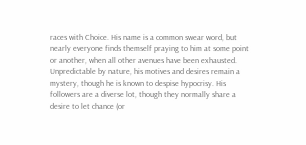races with Choice. His name is a common swear word, but nearly everyone finds themself praying to him at some point or another, when all other avenues have been exhausted. Unpredictable by nature, his motives and desires remain a mystery, though he is known to despise hypocrisy. His followers are a diverse lot, though they normally share a desire to let chance (or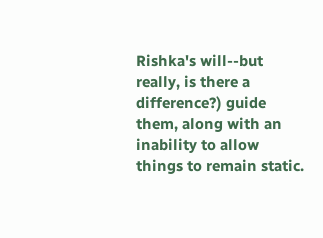Rishka's will--but really, is there a difference?) guide them, along with an inability to allow things to remain static.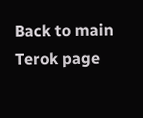Back to main Terok page